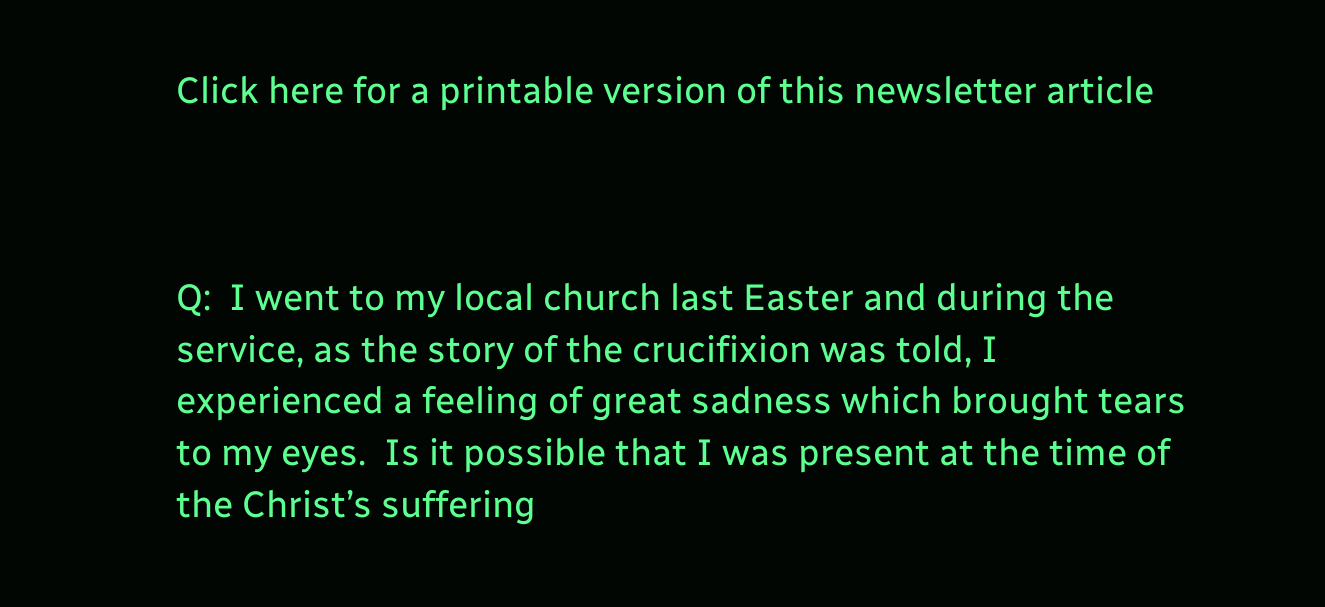Click here for a printable version of this newsletter article



Q:  I went to my local church last Easter and during the service, as the story of the crucifixion was told, I experienced a feeling of great sadness which brought tears to my eyes.  Is it possible that I was present at the time of the Christ’s suffering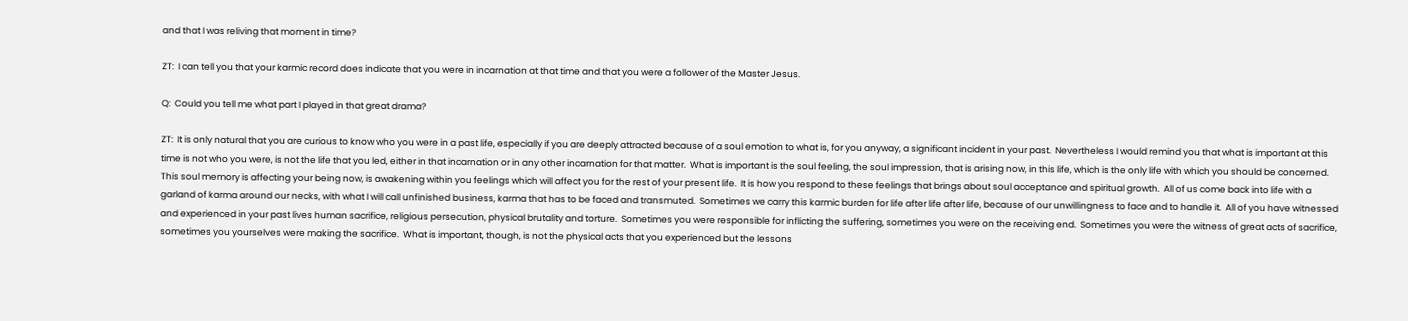and that I was reliving that moment in time?

ZT:  I can tell you that your karmic record does indicate that you were in incarnation at that time and that you were a follower of the Master Jesus.

Q:  Could you tell me what part I played in that great drama?

ZT:  It is only natural that you are curious to know who you were in a past life, especially if you are deeply attracted because of a soul emotion to what is, for you anyway, a significant incident in your past.  Nevertheless I would remind you that what is important at this time is not who you were, is not the life that you led, either in that incarnation or in any other incarnation for that matter.  What is important is the soul feeling, the soul impression, that is arising now, in this life, which is the only life with which you should be concerned.  This soul memory is affecting your being now, is awakening within you feelings which will affect you for the rest of your present life.  It is how you respond to these feelings that brings about soul acceptance and spiritual growth.  All of us come back into life with a garland of karma around our necks, with what I will call unfinished business, karma that has to be faced and transmuted.  Sometimes we carry this karmic burden for life after life after life, because of our unwillingness to face and to handle it.  All of you have witnessed and experienced in your past lives human sacrifice, religious persecution, physical brutality and torture.  Sometimes you were responsible for inflicting the suffering, sometimes you were on the receiving end.  Sometimes you were the witness of great acts of sacrifice, sometimes you yourselves were making the sacrifice.  What is important, though, is not the physical acts that you experienced but the lessons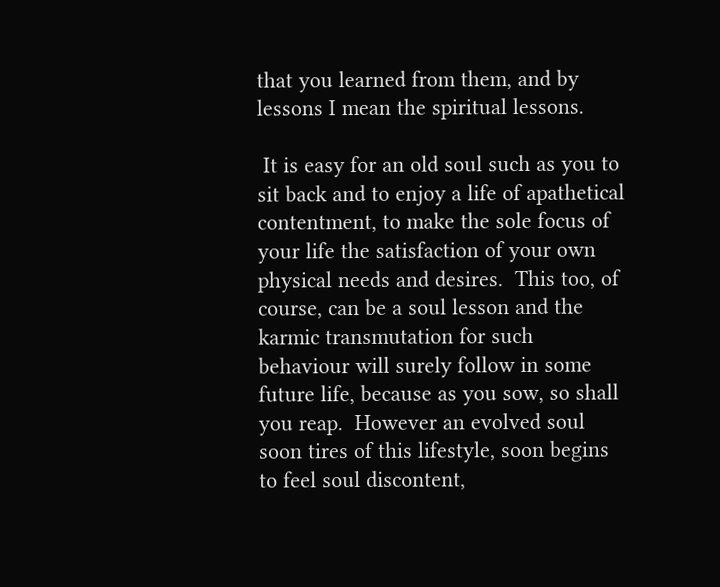that you learned from them, and by lessons I mean the spiritual lessons.

 It is easy for an old soul such as you to sit back and to enjoy a life of apathetical contentment, to make the sole focus of your life the satisfaction of your own physical needs and desires.  This too, of course, can be a soul lesson and the karmic transmutation for such behaviour will surely follow in some future life, because as you sow, so shall you reap.  However an evolved soul soon tires of this lifestyle, soon begins to feel soul discontent,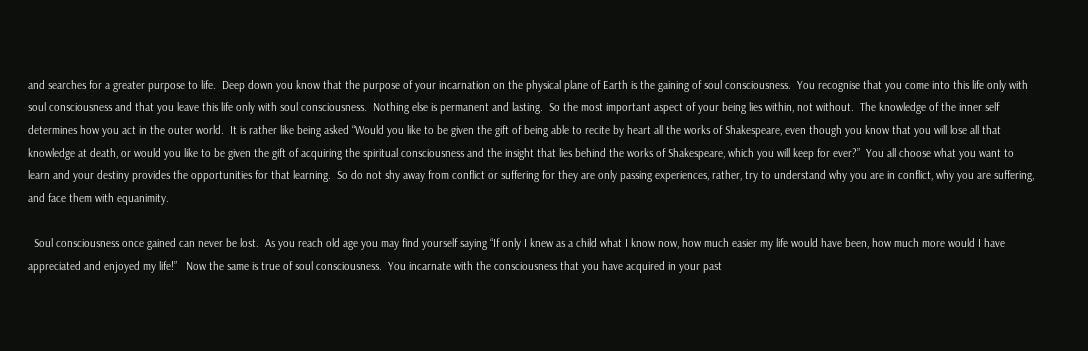and searches for a greater purpose to life.  Deep down you know that the purpose of your incarnation on the physical plane of Earth is the gaining of soul consciousness.  You recognise that you come into this life only with soul consciousness and that you leave this life only with soul consciousness.  Nothing else is permanent and lasting.  So the most important aspect of your being lies within, not without.  The knowledge of the inner self determines how you act in the outer world.  It is rather like being asked “Would you like to be given the gift of being able to recite by heart all the works of Shakespeare, even though you know that you will lose all that knowledge at death, or would you like to be given the gift of acquiring the spiritual consciousness and the insight that lies behind the works of Shakespeare, which you will keep for ever?”  You all choose what you want to learn and your destiny provides the opportunities for that learning.  So do not shy away from conflict or suffering for they are only passing experiences, rather, try to understand why you are in conflict, why you are suffering, and face them with equanimity.

  Soul consciousness once gained can never be lost.  As you reach old age you may find yourself saying “If only I knew as a child what I know now, how much easier my life would have been, how much more would I have appreciated and enjoyed my life!”   Now the same is true of soul consciousness.  You incarnate with the consciousness that you have acquired in your past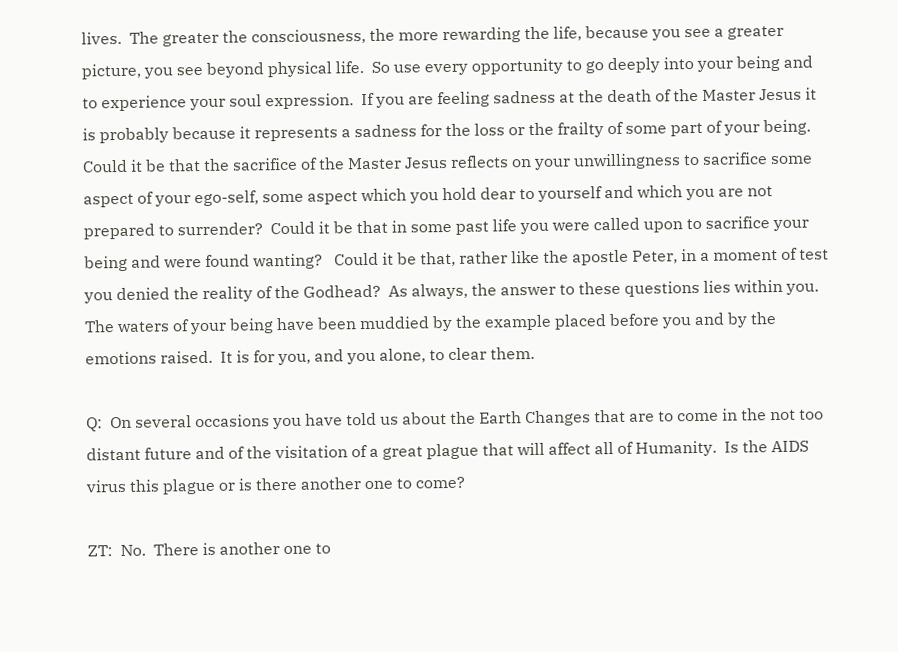lives.  The greater the consciousness, the more rewarding the life, because you see a greater picture, you see beyond physical life.  So use every opportunity to go deeply into your being and to experience your soul expression.  If you are feeling sadness at the death of the Master Jesus it is probably because it represents a sadness for the loss or the frailty of some part of your being.   Could it be that the sacrifice of the Master Jesus reflects on your unwillingness to sacrifice some aspect of your ego-self, some aspect which you hold dear to yourself and which you are not prepared to surrender?  Could it be that in some past life you were called upon to sacrifice your being and were found wanting?   Could it be that, rather like the apostle Peter, in a moment of test you denied the reality of the Godhead?  As always, the answer to these questions lies within you.  The waters of your being have been muddied by the example placed before you and by the emotions raised.  It is for you, and you alone, to clear them.

Q:  On several occasions you have told us about the Earth Changes that are to come in the not too distant future and of the visitation of a great plague that will affect all of Humanity.  Is the AIDS virus this plague or is there another one to come?

ZT:  No.  There is another one to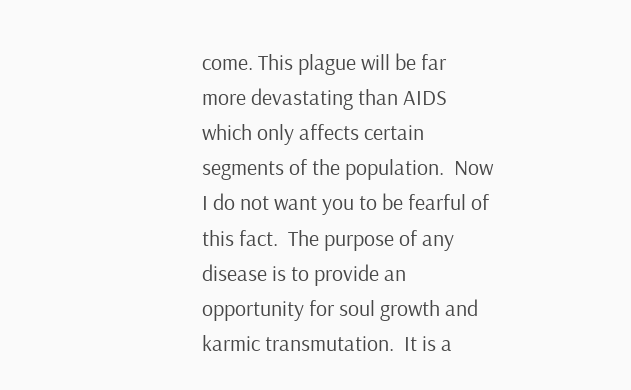come. This plague will be far more devastating than AIDS which only affects certain segments of the population.  Now I do not want you to be fearful of this fact.  The purpose of any disease is to provide an opportunity for soul growth and karmic transmutation.  It is a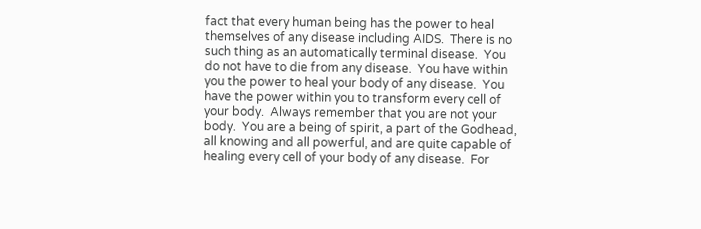fact that every human being has the power to heal themselves of any disease including AIDS.  There is no such thing as an automatically terminal disease.  You do not have to die from any disease.  You have within you the power to heal your body of any disease.  You have the power within you to transform every cell of your body.  Always remember that you are not your body.  You are a being of spirit, a part of the Godhead, all knowing and all powerful, and are quite capable of healing every cell of your body of any disease.  For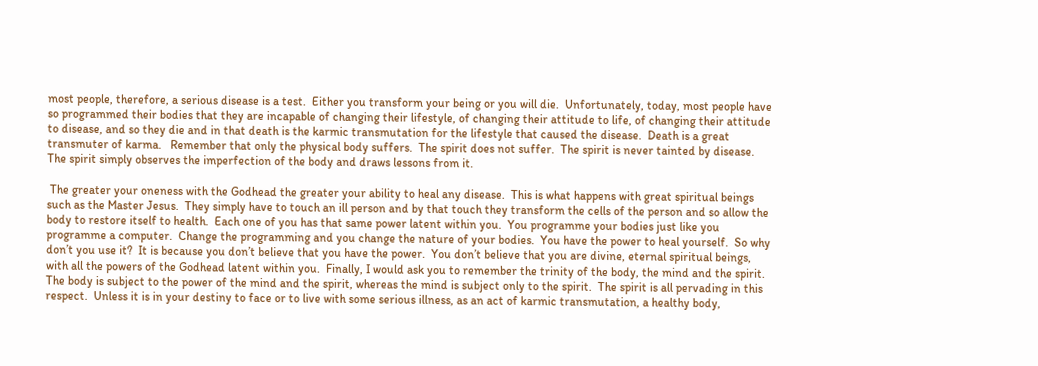most people, therefore, a serious disease is a test.  Either you transform your being or you will die.  Unfortunately, today, most people have so programmed their bodies that they are incapable of changing their lifestyle, of changing their attitude to life, of changing their attitude to disease, and so they die and in that death is the karmic transmutation for the lifestyle that caused the disease.  Death is a great transmuter of karma.   Remember that only the physical body suffers.  The spirit does not suffer.  The spirit is never tainted by disease.  The spirit simply observes the imperfection of the body and draws lessons from it.

 The greater your oneness with the Godhead the greater your ability to heal any disease.  This is what happens with great spiritual beings such as the Master Jesus.  They simply have to touch an ill person and by that touch they transform the cells of the person and so allow the body to restore itself to health.  Each one of you has that same power latent within you.  You programme your bodies just like you programme a computer.  Change the programming and you change the nature of your bodies.  You have the power to heal yourself.  So why don’t you use it?  It is because you don’t believe that you have the power.  You don’t believe that you are divine, eternal spiritual beings, with all the powers of the Godhead latent within you.  Finally, I would ask you to remember the trinity of the body, the mind and the spirit.  The body is subject to the power of the mind and the spirit, whereas the mind is subject only to the spirit.  The spirit is all pervading in this respect.  Unless it is in your destiny to face or to live with some serious illness, as an act of karmic transmutation, a healthy body,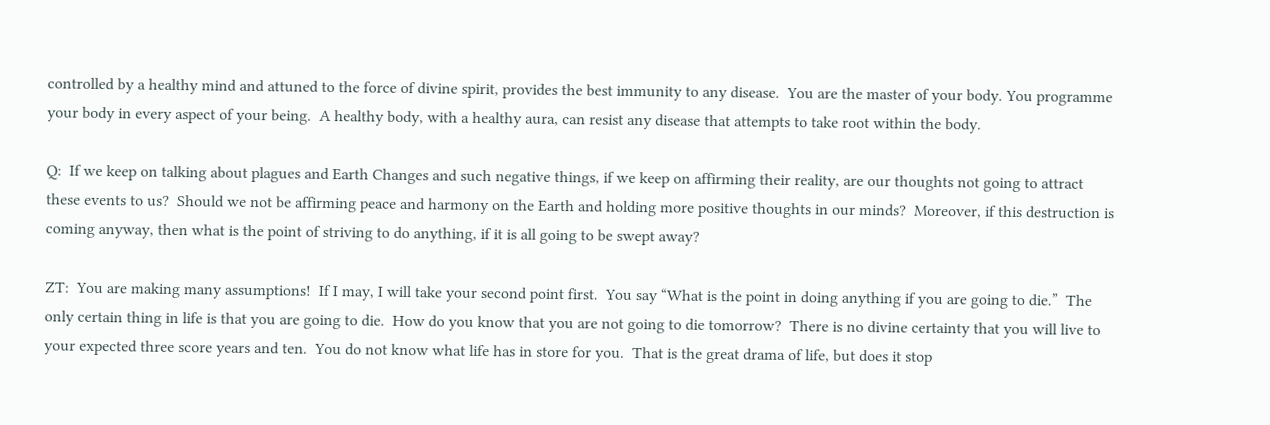controlled by a healthy mind and attuned to the force of divine spirit, provides the best immunity to any disease.  You are the master of your body. You programme your body in every aspect of your being.  A healthy body, with a healthy aura, can resist any disease that attempts to take root within the body.

Q:  If we keep on talking about plagues and Earth Changes and such negative things, if we keep on affirming their reality, are our thoughts not going to attract these events to us?  Should we not be affirming peace and harmony on the Earth and holding more positive thoughts in our minds?  Moreover, if this destruction is coming anyway, then what is the point of striving to do anything, if it is all going to be swept away?

ZT:  You are making many assumptions!  If I may, I will take your second point first.  You say “What is the point in doing anything if you are going to die.”  The only certain thing in life is that you are going to die.  How do you know that you are not going to die tomorrow?  There is no divine certainty that you will live to your expected three score years and ten.  You do not know what life has in store for you.  That is the great drama of life, but does it stop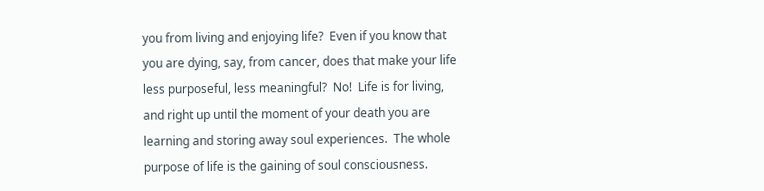you from living and enjoying life?  Even if you know that you are dying, say, from cancer, does that make your life less purposeful, less meaningful?  No!  Life is for living, and right up until the moment of your death you are learning and storing away soul experiences.  The whole purpose of life is the gaining of soul consciousness.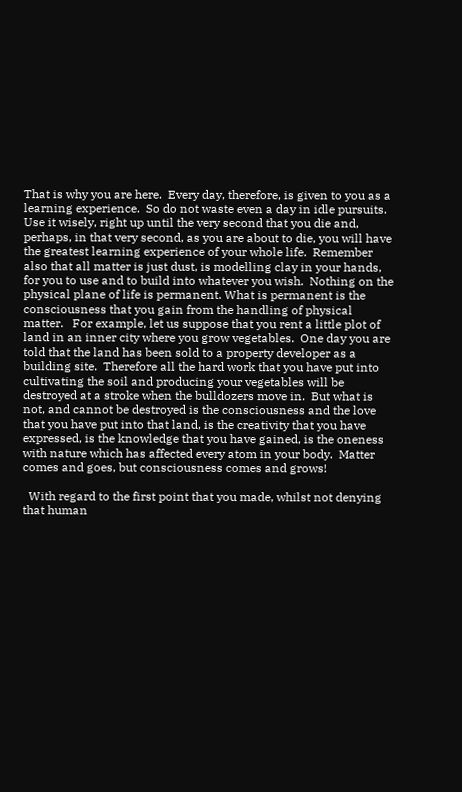That is why you are here.  Every day, therefore, is given to you as a learning experience.  So do not waste even a day in idle pursuits.  Use it wisely, right up until the very second that you die and, perhaps, in that very second, as you are about to die, you will have the greatest learning experience of your whole life.  Remember also that all matter is just dust, is modelling clay in your hands, for you to use and to build into whatever you wish.  Nothing on the physical plane of life is permanent. What is permanent is the consciousness that you gain from the handling of physical matter.   For example, let us suppose that you rent a little plot of land in an inner city where you grow vegetables.  One day you are told that the land has been sold to a property developer as a building site.  Therefore all the hard work that you have put into cultivating the soil and producing your vegetables will be destroyed at a stroke when the bulldozers move in.  But what is not, and cannot be destroyed is the consciousness and the love that you have put into that land, is the creativity that you have expressed, is the knowledge that you have gained, is the oneness with nature which has affected every atom in your body.  Matter comes and goes, but consciousness comes and grows!

  With regard to the first point that you made, whilst not denying that human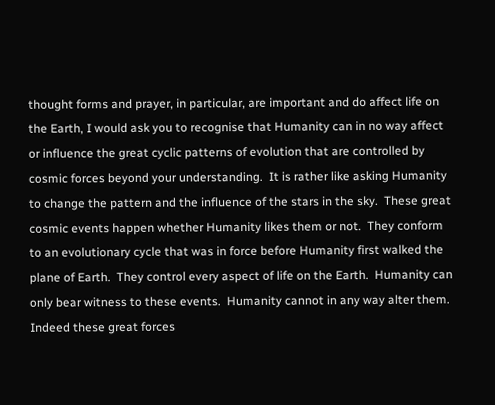thought forms and prayer, in particular, are important and do affect life on the Earth, I would ask you to recognise that Humanity can in no way affect or influence the great cyclic patterns of evolution that are controlled by cosmic forces beyond your understanding.  It is rather like asking Humanity to change the pattern and the influence of the stars in the sky.  These great cosmic events happen whether Humanity likes them or not.  They conform to an evolutionary cycle that was in force before Humanity first walked the plane of Earth.  They control every aspect of life on the Earth.  Humanity can only bear witness to these events.  Humanity cannot in any way alter them.  Indeed these great forces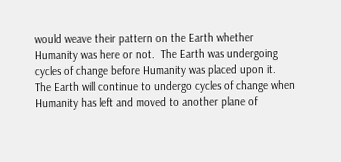would weave their pattern on the Earth whether Humanity was here or not.  The Earth was undergoing cycles of change before Humanity was placed upon it.  The Earth will continue to undergo cycles of change when Humanity has left and moved to another plane of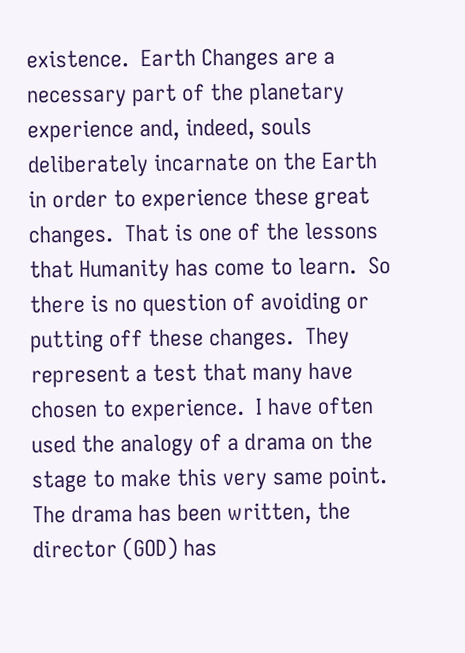existence.  Earth Changes are a necessary part of the planetary experience and, indeed, souls deliberately incarnate on the Earth in order to experience these great changes.  That is one of the lessons that Humanity has come to learn.  So there is no question of avoiding or putting off these changes.  They represent a test that many have chosen to experience.  I have often used the analogy of a drama on the stage to make this very same point.  The drama has been written, the director (GOD) has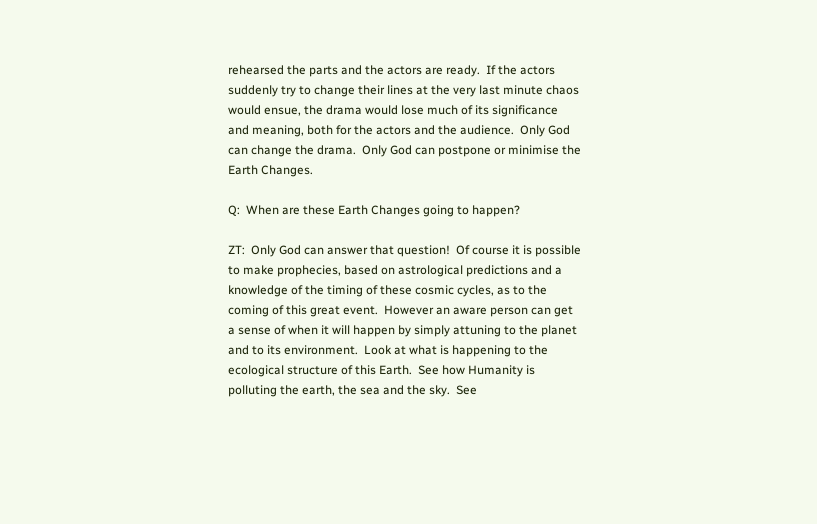rehearsed the parts and the actors are ready.  If the actors suddenly try to change their lines at the very last minute chaos would ensue, the drama would lose much of its significance and meaning, both for the actors and the audience.  Only God can change the drama.  Only God can postpone or minimise the Earth Changes.

Q:  When are these Earth Changes going to happen?

ZT:  Only God can answer that question!  Of course it is possible to make prophecies, based on astrological predictions and a knowledge of the timing of these cosmic cycles, as to the coming of this great event.  However an aware person can get a sense of when it will happen by simply attuning to the planet and to its environment.  Look at what is happening to the ecological structure of this Earth.  See how Humanity is polluting the earth, the sea and the sky.  See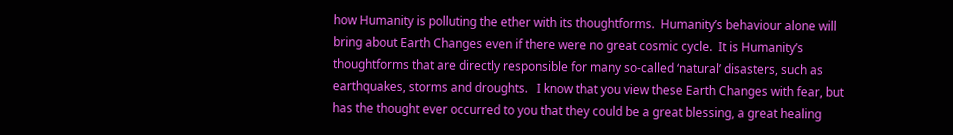how Humanity is polluting the ether with its thoughtforms.  Humanity’s behaviour alone will bring about Earth Changes even if there were no great cosmic cycle.  It is Humanity’s thoughtforms that are directly responsible for many so-called ‘natural’ disasters, such as earthquakes, storms and droughts.   I know that you view these Earth Changes with fear, but has the thought ever occurred to you that they could be a great blessing, a great healing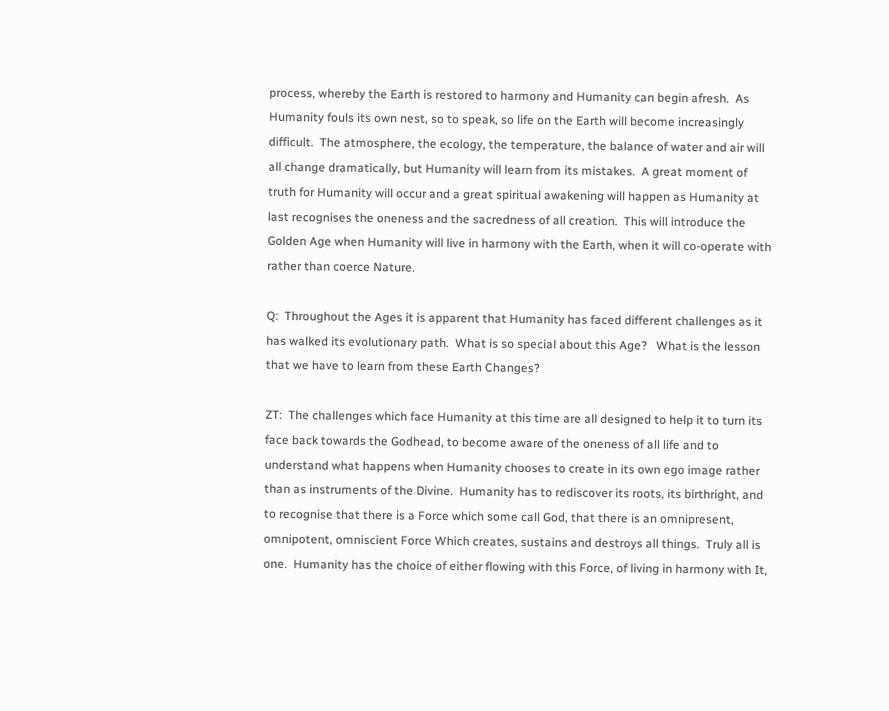process, whereby the Earth is restored to harmony and Humanity can begin afresh.  As Humanity fouls its own nest, so to speak, so life on the Earth will become increasingly difficult.  The atmosphere, the ecology, the temperature, the balance of water and air will all change dramatically, but Humanity will learn from its mistakes.  A great moment of truth for Humanity will occur and a great spiritual awakening will happen as Humanity at last recognises the oneness and the sacredness of all creation.  This will introduce the Golden Age when Humanity will live in harmony with the Earth, when it will co-operate with rather than coerce Nature.

Q:  Throughout the Ages it is apparent that Humanity has faced different challenges as it has walked its evolutionary path.  What is so special about this Age?   What is the lesson that we have to learn from these Earth Changes?

ZT:  The challenges which face Humanity at this time are all designed to help it to turn its face back towards the Godhead, to become aware of the oneness of all life and to understand what happens when Humanity chooses to create in its own ego image rather than as instruments of the Divine.  Humanity has to rediscover its roots, its birthright, and to recognise that there is a Force which some call God, that there is an omnipresent, omnipotent, omniscient Force Which creates, sustains and destroys all things.  Truly all is one.  Humanity has the choice of either flowing with this Force, of living in harmony with It,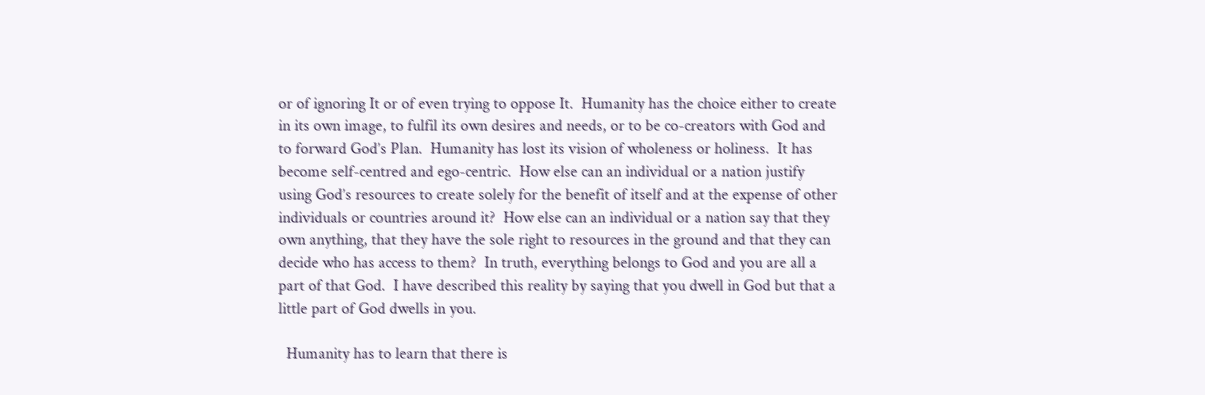or of ignoring It or of even trying to oppose It.  Humanity has the choice either to create in its own image, to fulfil its own desires and needs, or to be co-creators with God and to forward God’s Plan.  Humanity has lost its vision of wholeness or holiness.  It has become self-centred and ego-centric.  How else can an individual or a nation justify using God’s resources to create solely for the benefit of itself and at the expense of other individuals or countries around it?  How else can an individual or a nation say that they own anything, that they have the sole right to resources in the ground and that they can decide who has access to them?  In truth, everything belongs to God and you are all a part of that God.  I have described this reality by saying that you dwell in God but that a little part of God dwells in you.

  Humanity has to learn that there is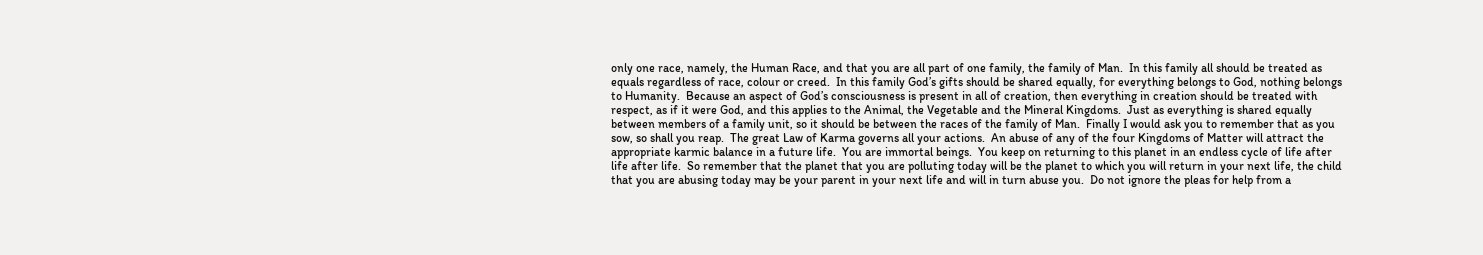only one race, namely, the Human Race, and that you are all part of one family, the family of Man.  In this family all should be treated as equals regardless of race, colour or creed.  In this family God’s gifts should be shared equally, for everything belongs to God, nothing belongs to Humanity.  Because an aspect of God’s consciousness is present in all of creation, then everything in creation should be treated with respect, as if it were God, and this applies to the Animal, the Vegetable and the Mineral Kingdoms.  Just as everything is shared equally between members of a family unit, so it should be between the races of the family of Man.  Finally I would ask you to remember that as you sow, so shall you reap.  The great Law of Karma governs all your actions.  An abuse of any of the four Kingdoms of Matter will attract the appropriate karmic balance in a future life.  You are immortal beings.  You keep on returning to this planet in an endless cycle of life after life after life.  So remember that the planet that you are polluting today will be the planet to which you will return in your next life, the child that you are abusing today may be your parent in your next life and will in turn abuse you.  Do not ignore the pleas for help from a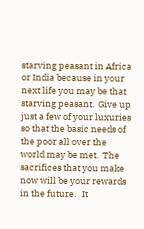starving peasant in Africa or India because in your next life you may be that starving peasant.  Give up just a few of your luxuries so that the basic needs of the poor all over the world may be met.  The sacrifices that you make now will be your rewards in the future.   It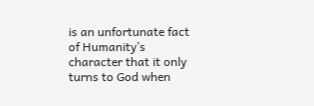is an unfortunate fact of Humanity’s character that it only turns to God when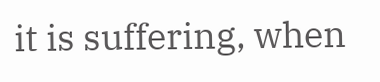it is suffering, when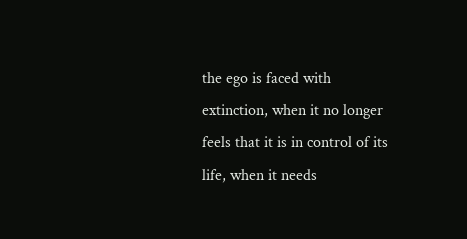the ego is faced with extinction, when it no longer feels that it is in control of its life, when it needs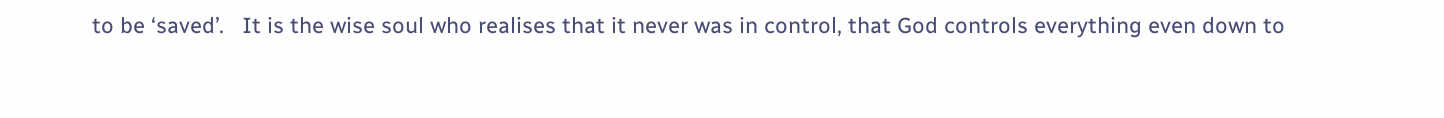to be ‘saved’.   It is the wise soul who realises that it never was in control, that God controls everything even down to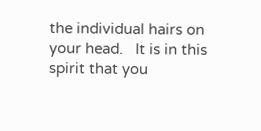the individual hairs on your head.   It is in this spirit that you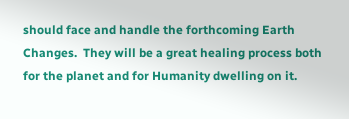should face and handle the forthcoming Earth Changes.  They will be a great healing process both for the planet and for Humanity dwelling on it.